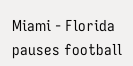Miami - Florida pauses football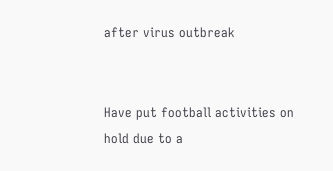after virus outbreak


Have put football activities on hold due to a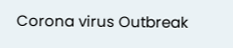Corona virus Outbreak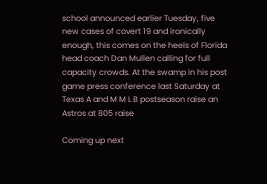school announced earlier Tuesday, five new cases of covert 19 and ironically enough, this comes on the heels of Florida head coach Dan Mullen calling for full capacity crowds. At the swamp in his post game press conference last Saturday at Texas A and M M L B postseason raise an Astros at 805 raise

Coming up next